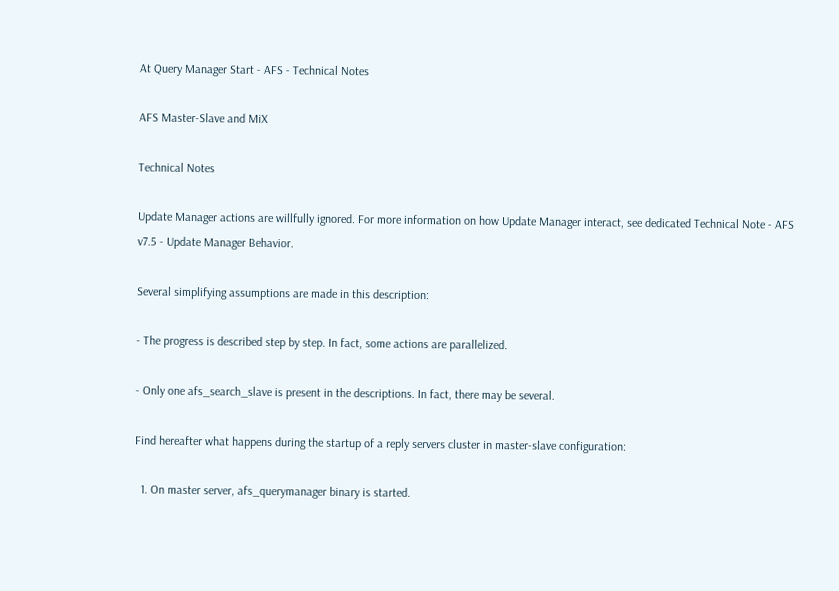At Query Manager Start - AFS - Technical Notes

AFS Master-Slave and MiX

Technical Notes

Update Manager actions are willfully ignored. For more information on how Update Manager interact, see dedicated Technical Note - AFS v7.5 - Update Manager Behavior.

Several simplifying assumptions are made in this description:

- The progress is described step by step. In fact, some actions are parallelized.

- Only one afs_search_slave is present in the descriptions. In fact, there may be several.

Find hereafter what happens during the startup of a reply servers cluster in master-slave configuration:

  1. On master server, afs_querymanager binary is started.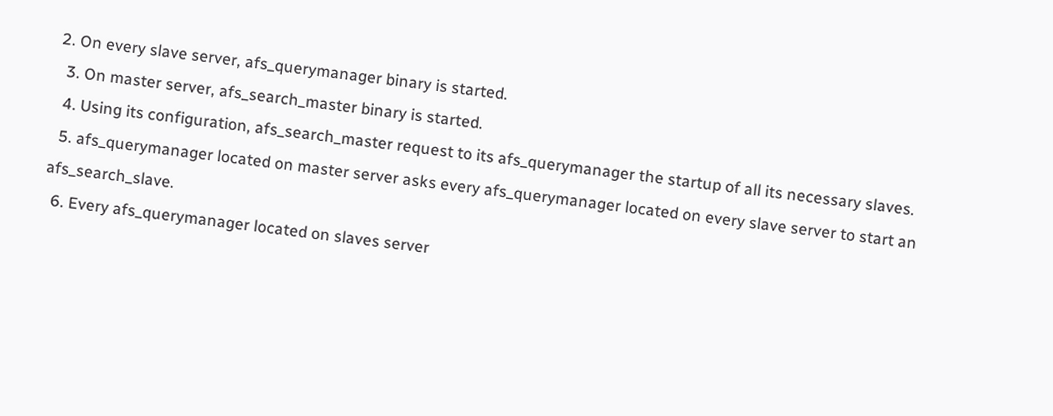2. On every slave server, afs_querymanager binary is started.
  3. On master server, afs_search_master binary is started.
  4. Using its configuration, afs_search_master request to its afs_querymanager the startup of all its necessary slaves.
  5. afs_querymanager located on master server asks every afs_querymanager located on every slave server to start an afs_search_slave.
  6. Every afs_querymanager located on slaves server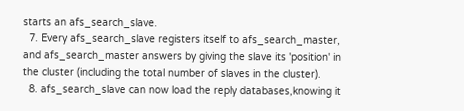starts an afs_search_slave.
  7. Every afs_search_slave registers itself to afs_search_master, and afs_search_master answers by giving the slave its 'position' in the cluster (including the total number of slaves in the cluster).
  8. afs_search_slave can now load the reply databases,knowing it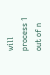will process 1 out of n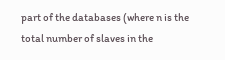part of the databases (where n is the total number of slaves in the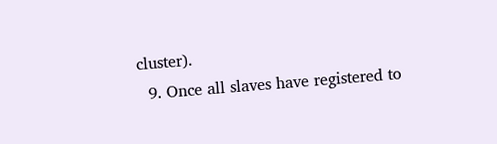cluster).
  9. Once all slaves have registered to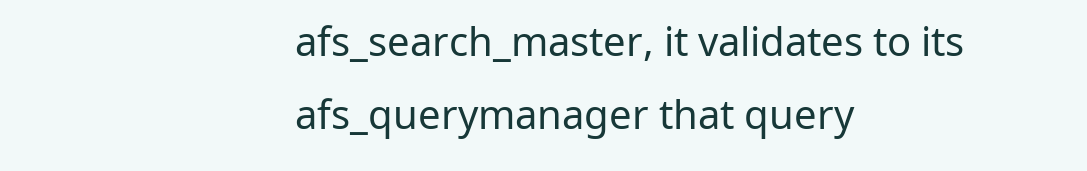afs_search_master, it validates to its afs_querymanager that query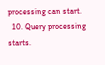processing can start.
  10. Query processing starts.